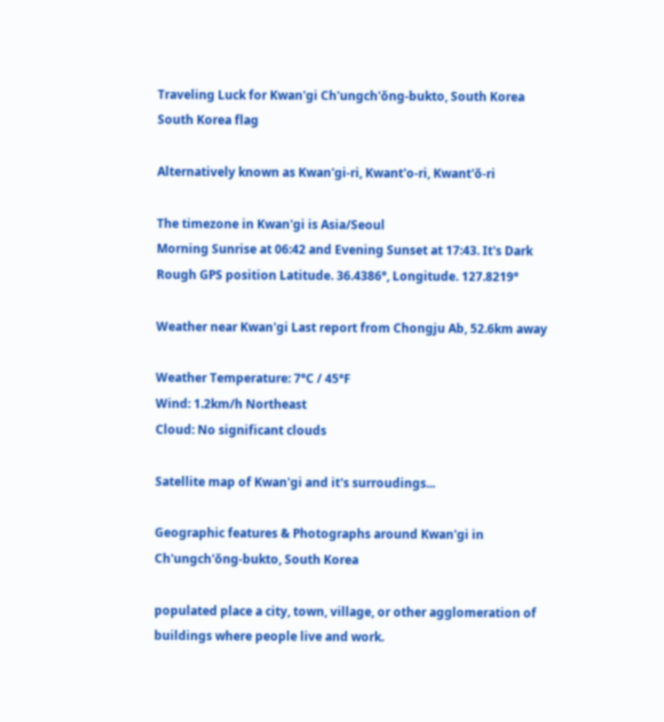Traveling Luck for Kwan'gi Ch'ungch'ŏng-bukto, South Korea South Korea flag

Alternatively known as Kwan'gi-ri, Kwant'o-ri, Kwant'ŏ-ri

The timezone in Kwan'gi is Asia/Seoul
Morning Sunrise at 06:42 and Evening Sunset at 17:43. It's Dark
Rough GPS position Latitude. 36.4386°, Longitude. 127.8219°

Weather near Kwan'gi Last report from Chongju Ab, 52.6km away

Weather Temperature: 7°C / 45°F
Wind: 1.2km/h Northeast
Cloud: No significant clouds

Satellite map of Kwan'gi and it's surroudings...

Geographic features & Photographs around Kwan'gi in Ch'ungch'ŏng-bukto, South Korea

populated place a city, town, village, or other agglomeration of buildings where people live and work.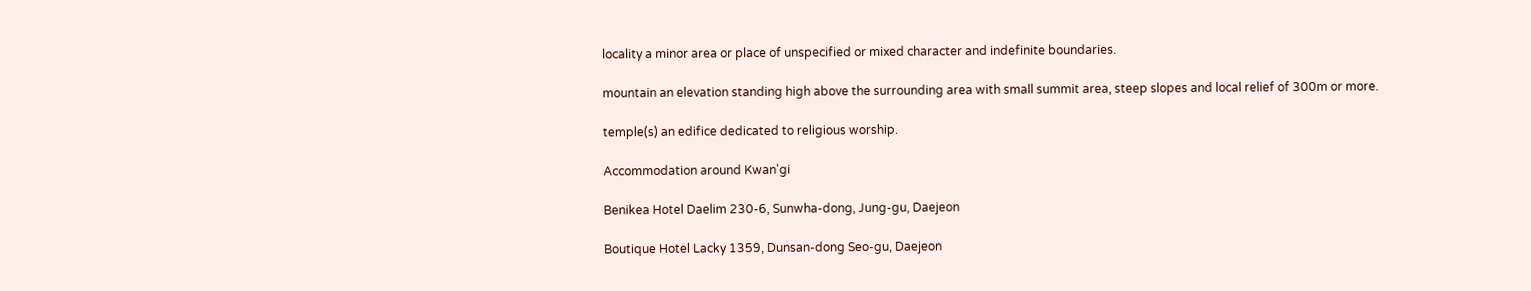locality a minor area or place of unspecified or mixed character and indefinite boundaries.

mountain an elevation standing high above the surrounding area with small summit area, steep slopes and local relief of 300m or more.

temple(s) an edifice dedicated to religious worship.

Accommodation around Kwan'gi

Benikea Hotel Daelim 230-6, Sunwha-dong, Jung-gu, Daejeon

Boutique Hotel Lacky 1359, Dunsan-dong Seo-gu, Daejeon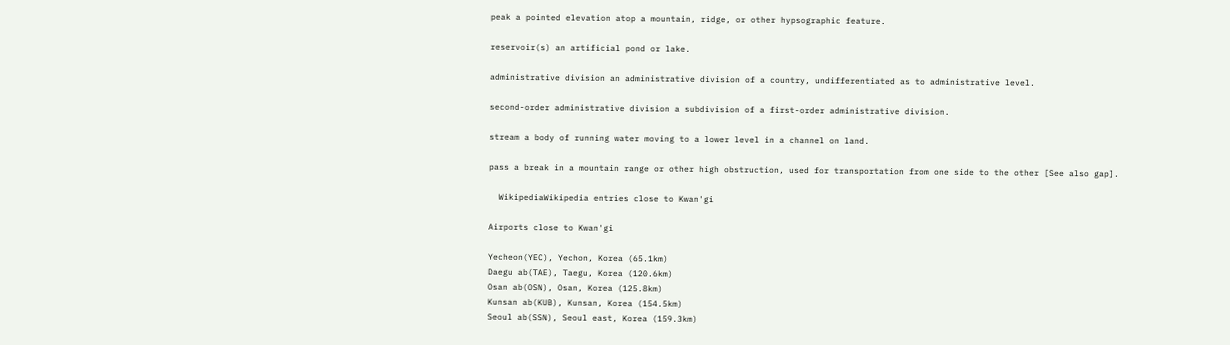peak a pointed elevation atop a mountain, ridge, or other hypsographic feature.

reservoir(s) an artificial pond or lake.

administrative division an administrative division of a country, undifferentiated as to administrative level.

second-order administrative division a subdivision of a first-order administrative division.

stream a body of running water moving to a lower level in a channel on land.

pass a break in a mountain range or other high obstruction, used for transportation from one side to the other [See also gap].

  WikipediaWikipedia entries close to Kwan'gi

Airports close to Kwan'gi

Yecheon(YEC), Yechon, Korea (65.1km)
Daegu ab(TAE), Taegu, Korea (120.6km)
Osan ab(OSN), Osan, Korea (125.8km)
Kunsan ab(KUB), Kunsan, Korea (154.5km)
Seoul ab(SSN), Seoul east, Korea (159.3km)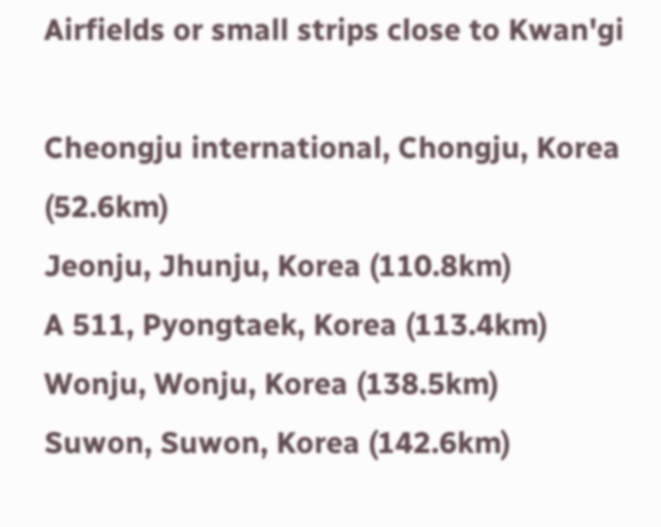Airfields or small strips close to Kwan'gi

Cheongju international, Chongju, Korea (52.6km)
Jeonju, Jhunju, Korea (110.8km)
A 511, Pyongtaek, Korea (113.4km)
Wonju, Wonju, Korea (138.5km)
Suwon, Suwon, Korea (142.6km)